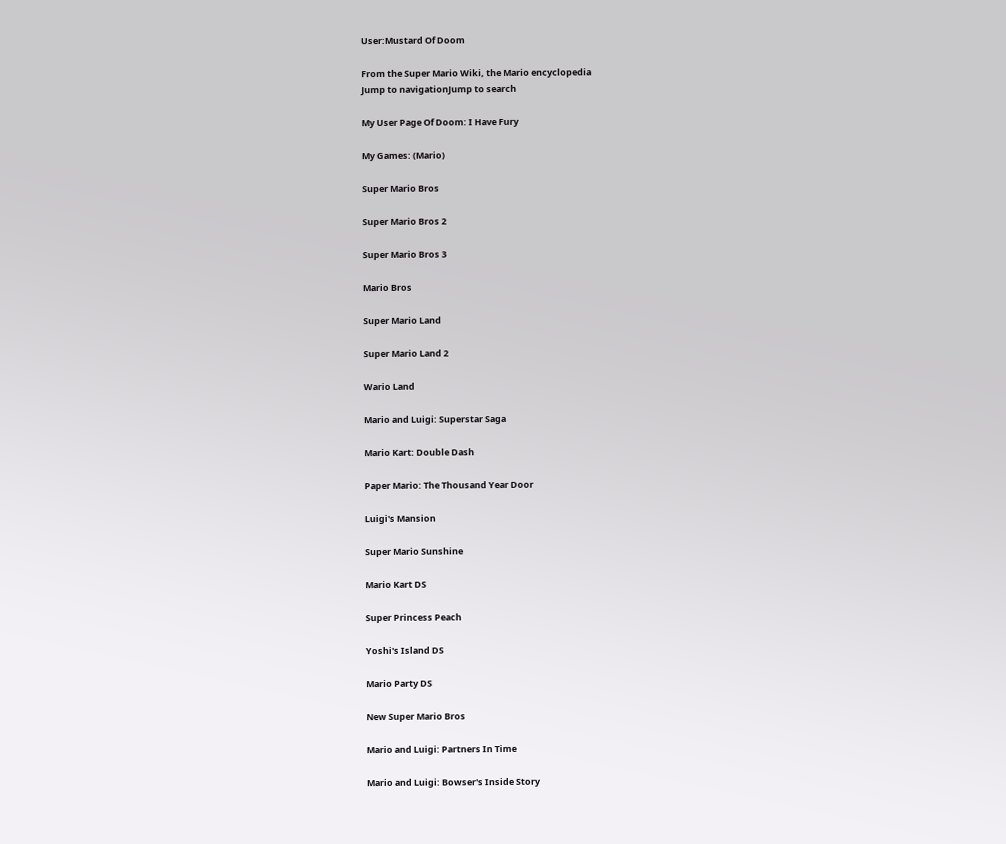User:Mustard Of Doom

From the Super Mario Wiki, the Mario encyclopedia
Jump to navigationJump to search

My User Page Of Doom: I Have Fury

My Games: (Mario)

Super Mario Bros

Super Mario Bros 2

Super Mario Bros 3

Mario Bros

Super Mario Land

Super Mario Land 2

Wario Land

Mario and Luigi: Superstar Saga

Mario Kart: Double Dash

Paper Mario: The Thousand Year Door

Luigi's Mansion

Super Mario Sunshine

Mario Kart DS

Super Princess Peach

Yoshi's Island DS

Mario Party DS

New Super Mario Bros

Mario and Luigi: Partners In Time

Mario and Luigi: Bowser's Inside Story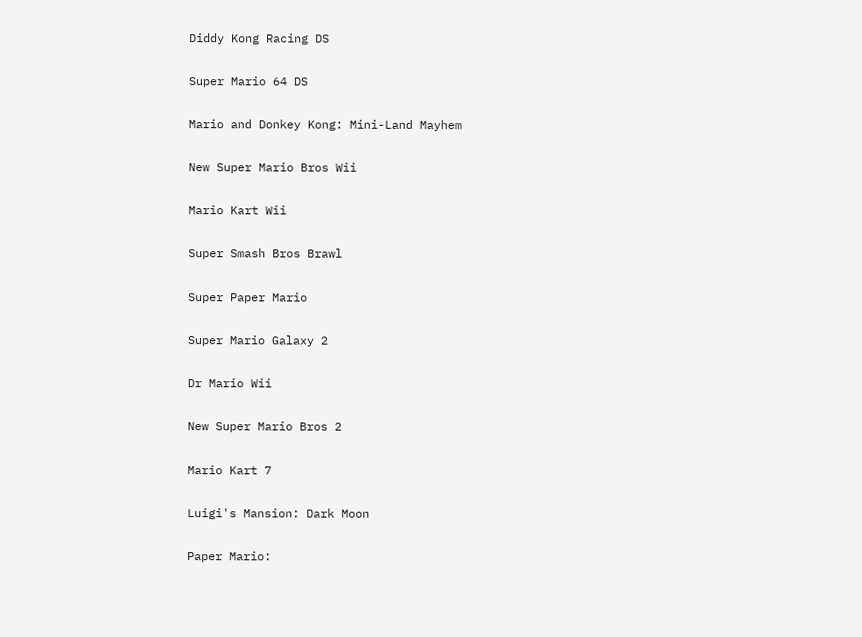Diddy Kong Racing DS

Super Mario 64 DS

Mario and Donkey Kong: Mini-Land Mayhem

New Super Mario Bros Wii

Mario Kart Wii

Super Smash Bros Brawl

Super Paper Mario

Super Mario Galaxy 2

Dr Mario Wii

New Super Mario Bros 2

Mario Kart 7

Luigi's Mansion: Dark Moon

Paper Mario: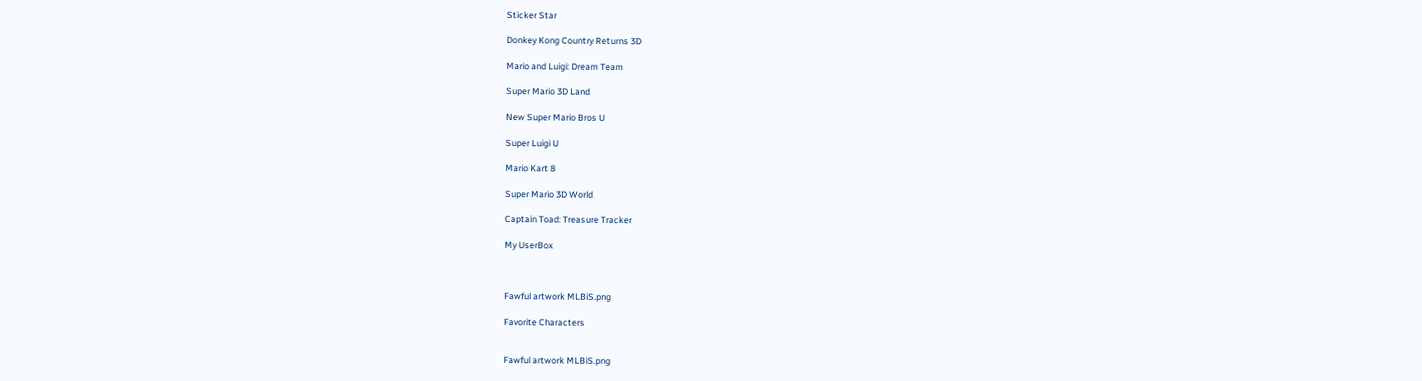Sticker Star

Donkey Kong Country Returns 3D

Mario and Luigi: Dream Team

Super Mario 3D Land

New Super Mario Bros U

Super Luigi U

Mario Kart 8

Super Mario 3D World

Captain Toad: Treasure Tracker

My UserBox



Fawful artwork MLBiS.png

Favorite Characters


Fawful artwork MLBiS.png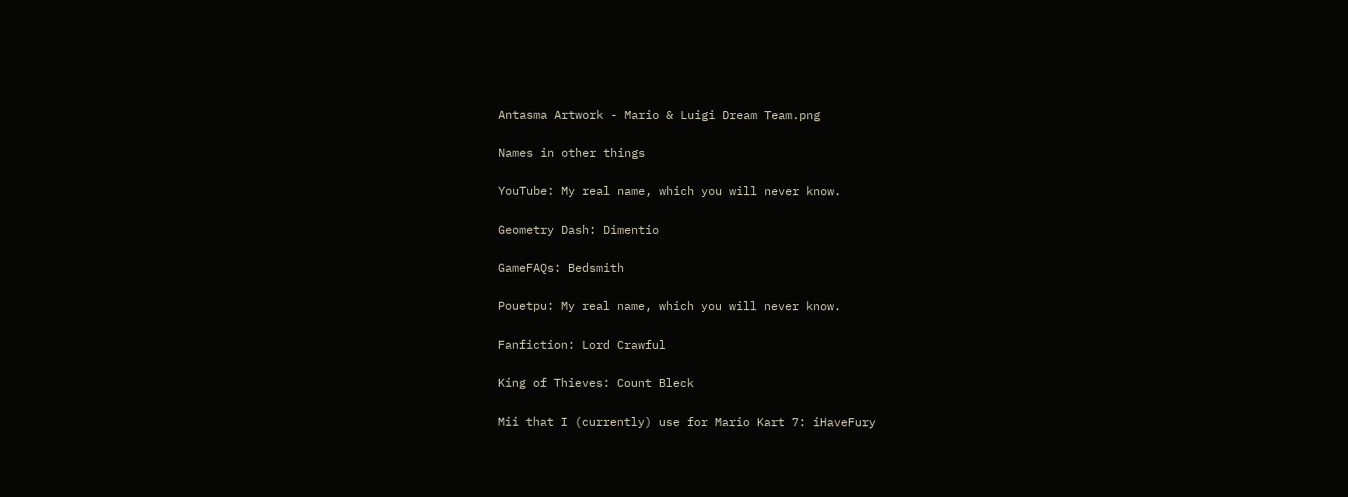Antasma Artwork - Mario & Luigi Dream Team.png

Names in other things

YouTube: My real name, which you will never know.

Geometry Dash: Dimentio

GameFAQs: Bedsmith

Pouetpu: My real name, which you will never know.

Fanfiction: Lord Crawful

King of Thieves: Count Bleck

Mii that I (currently) use for Mario Kart 7: iHaveFury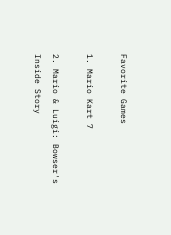Favorite Games

1. Mario Kart 7

2. Mario & Luigi: Bowser's Inside Story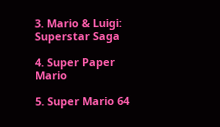3. Mario & Luigi: Superstar Saga

4. Super Paper Mario

5. Super Mario 64